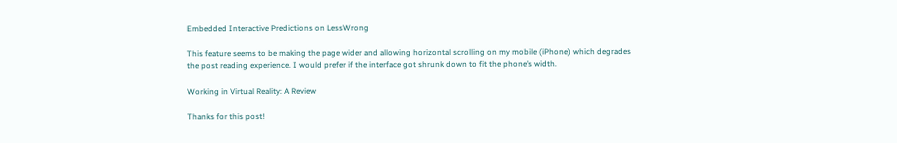Embedded Interactive Predictions on LessWrong

This feature seems to be making the page wider and allowing horizontal scrolling on my mobile (iPhone) which degrades the post reading experience. I would prefer if the interface got shrunk down to fit the phone’s width.

Working in Virtual Reality: A Review

Thanks for this post!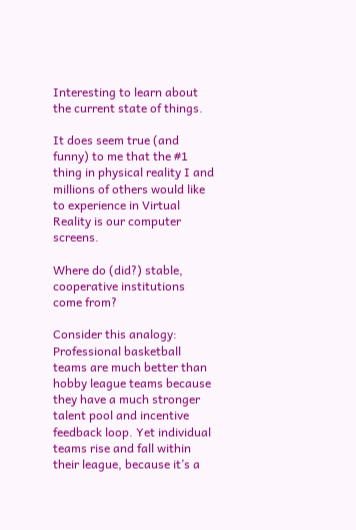Interesting to learn about the current state of things.

It does seem true (and funny) to me that the #1 thing in physical reality I and millions of others would like to experience in Virtual Reality is our computer screens.

Where do (did?) stable, cooperative institutions come from?

Consider this analogy: Professional basketball teams are much better than hobby league teams because they have a much stronger talent pool and incentive feedback loop. Yet individual teams rise and fall within their league, because it’s a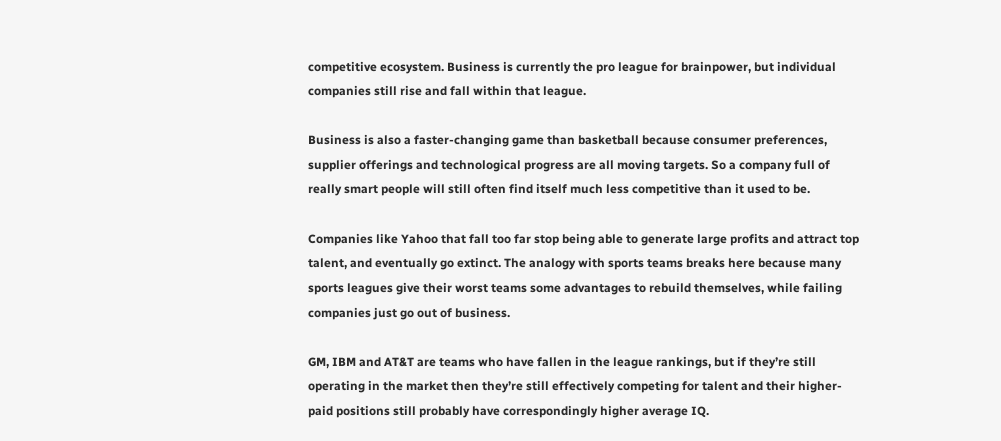competitive ecosystem. Business is currently the pro league for brainpower, but individual companies still rise and fall within that league.

Business is also a faster-changing game than basketball because consumer preferences, supplier offerings and technological progress are all moving targets. So a company full of really smart people will still often find itself much less competitive than it used to be.

Companies like Yahoo that fall too far stop being able to generate large profits and attract top talent, and eventually go extinct. The analogy with sports teams breaks here because many sports leagues give their worst teams some advantages to rebuild themselves, while failing companies just go out of business.

GM, IBM and AT&T are teams who have fallen in the league rankings, but if they’re still operating in the market then they’re still effectively competing for talent and their higher-paid positions still probably have correspondingly higher average IQ.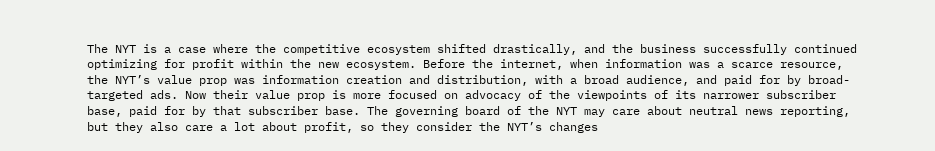The NYT is a case where the competitive ecosystem shifted drastically, and the business successfully continued optimizing for profit within the new ecosystem. Before the internet, when information was a scarce resource, the NYT’s value prop was information creation and distribution, with a broad audience, and paid for by broad-targeted ads. Now their value prop is more focused on advocacy of the viewpoints of its narrower subscriber base, paid for by that subscriber base. The governing board of the NYT may care about neutral news reporting, but they also care a lot about profit, so they consider the NYT’s changes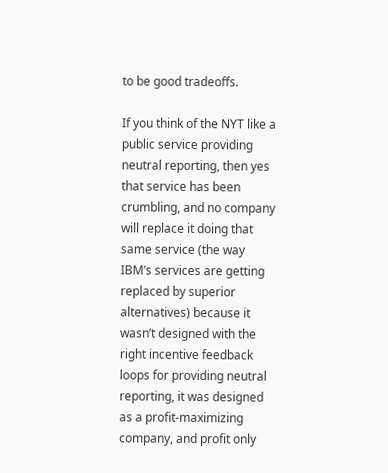to be good tradeoffs.

If you think of the NYT like a public service providing neutral reporting, then yes that service has been crumbling, and no company will replace it doing that same service (the way IBM’s services are getting replaced by superior alternatives) because it wasn’t designed with the right incentive feedback loops for providing neutral reporting, it was designed as a profit-maximizing company, and profit only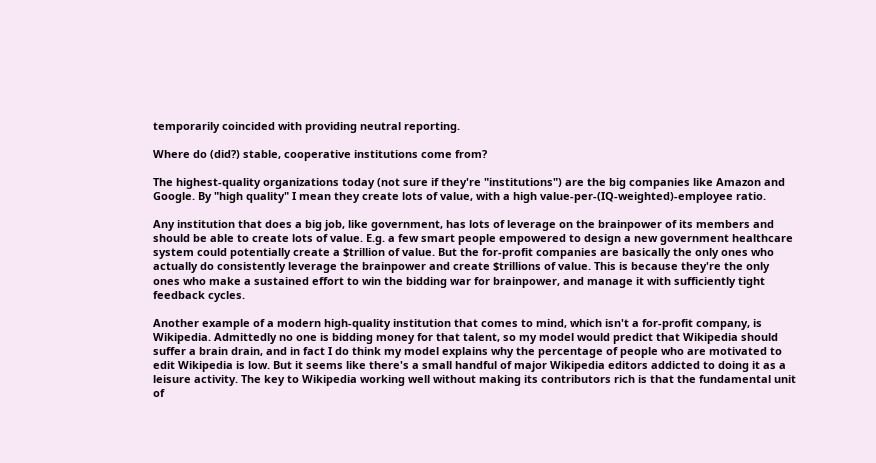temporarily coincided with providing neutral reporting.

Where do (did?) stable, cooperative institutions come from?

The highest-quality organizations today (not sure if they're "institutions") are the big companies like Amazon and Google. By "high quality" I mean they create lots of value, with a high value-per-(IQ-weighted)-employee ratio.

Any institution that does a big job, like government, has lots of leverage on the brainpower of its members and should be able to create lots of value. E.g. a few smart people empowered to design a new government healthcare system could potentially create a $trillion of value. But the for-profit companies are basically the only ones who actually do consistently leverage the brainpower and create $trillions of value. This is because they're the only ones who make a sustained effort to win the bidding war for brainpower, and manage it with sufficiently tight feedback cycles.

Another example of a modern high-quality institution that comes to mind, which isn't a for-profit company, is Wikipedia. Admittedly no one is bidding money for that talent, so my model would predict that Wikipedia should suffer a brain drain, and in fact I do think my model explains why the percentage of people who are motivated to edit Wikipedia is low. But it seems like there's a small handful of major Wikipedia editors addicted to doing it as a leisure activity. The key to Wikipedia working well without making its contributors rich is that the fundamental unit of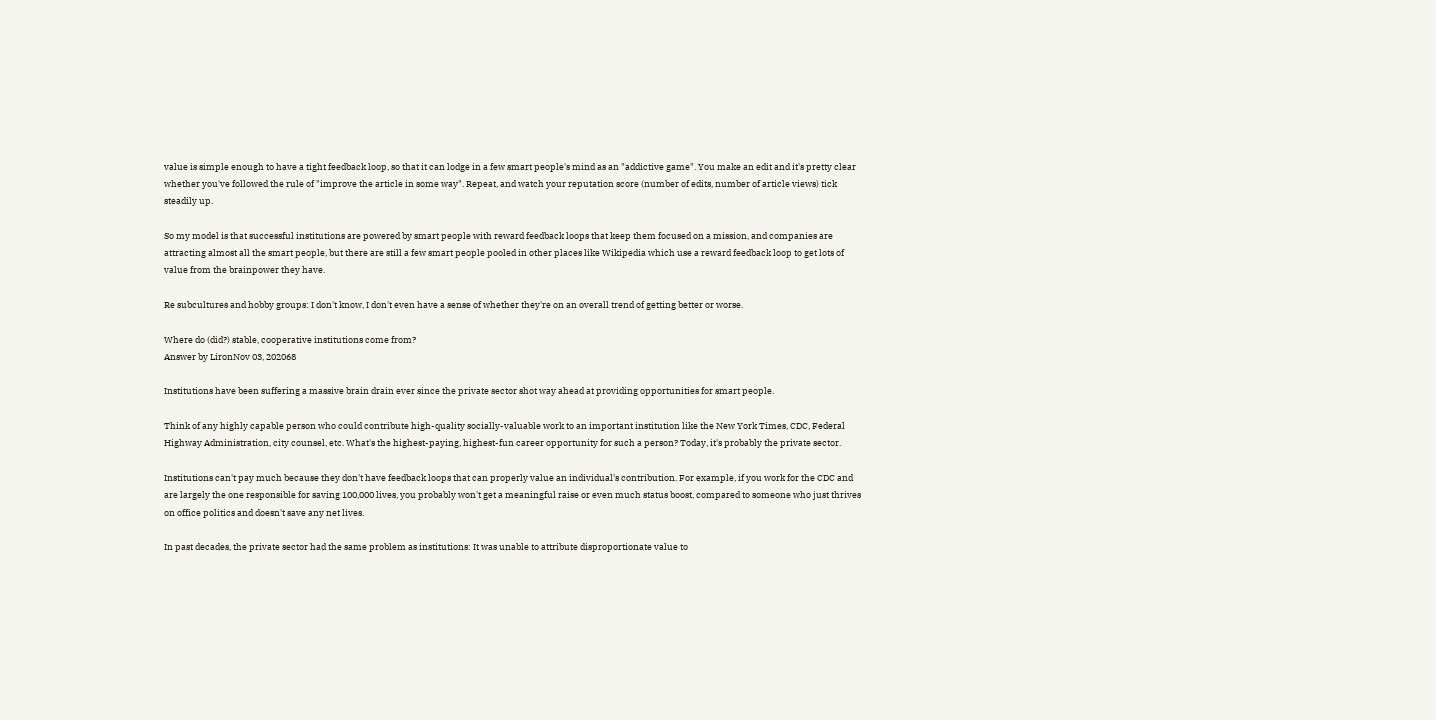value is simple enough to have a tight feedback loop, so that it can lodge in a few smart people's mind as an "addictive game". You make an edit and it's pretty clear whether you've followed the rule of "improve the article in some way". Repeat, and watch your reputation score (number of edits, number of article views) tick steadily up.

So my model is that successful institutions are powered by smart people with reward feedback loops that keep them focused on a mission, and companies are attracting almost all the smart people, but there are still a few smart people pooled in other places like Wikipedia which use a reward feedback loop to get lots of value from the brainpower they have.

Re subcultures and hobby groups: I don't know, I don't even have a sense of whether they're on an overall trend of getting better or worse.

Where do (did?) stable, cooperative institutions come from?
Answer by LironNov 03, 202068

Institutions have been suffering a massive brain drain ever since the private sector shot way ahead at providing opportunities for smart people.

Think of any highly capable person who could contribute high-quality socially-valuable work to an important institution like the New York Times, CDC, Federal Highway Administration, city counsel, etc. What's the highest-paying, highest-fun career opportunity for such a person? Today, it's probably the private sector.

Institutions can't pay much because they don't have feedback loops that can properly value an individual's contribution. For example, if you work for the CDC and are largely the one responsible for saving 100,000 lives, you probably won't get a meaningful raise or even much status boost, compared to someone who just thrives on office politics and doesn't save any net lives.

In past decades, the private sector had the same problem as institutions: It was unable to attribute disproportionate value to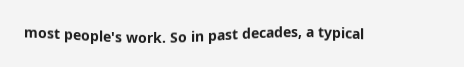most people's work. So in past decades, a typical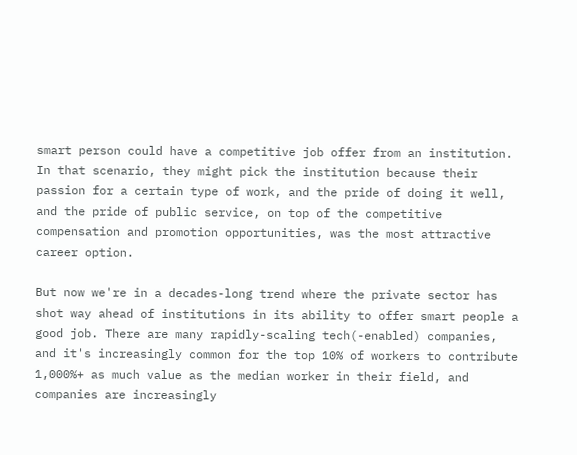smart person could have a competitive job offer from an institution. In that scenario, they might pick the institution because their passion for a certain type of work, and the pride of doing it well, and the pride of public service, on top of the competitive compensation and promotion opportunities, was the most attractive career option.

But now we're in a decades-long trend where the private sector has shot way ahead of institutions in its ability to offer smart people a good job. There are many rapidly-scaling tech(-enabled) companies, and it's increasingly common for the top 10% of workers to contribute 1,000%+ as much value as the median worker in their field, and companies are increasingly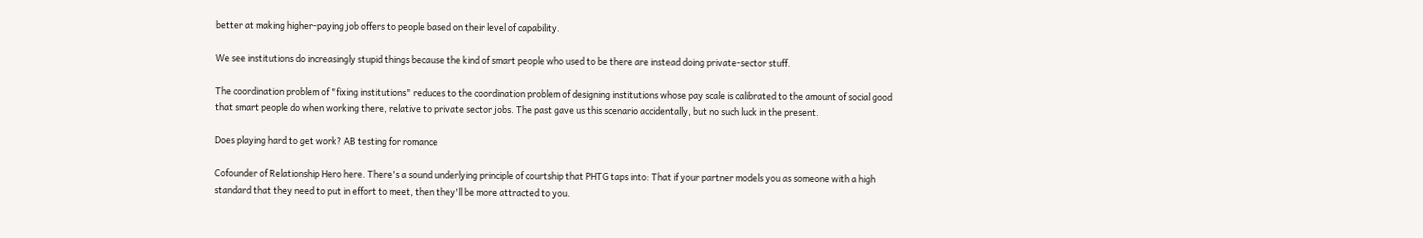better at making higher-paying job offers to people based on their level of capability.

We see institutions do increasingly stupid things because the kind of smart people who used to be there are instead doing private-sector stuff.

The coordination problem of "fixing institutions" reduces to the coordination problem of designing institutions whose pay scale is calibrated to the amount of social good that smart people do when working there, relative to private sector jobs. The past gave us this scenario accidentally, but no such luck in the present.

Does playing hard to get work? AB testing for romance

Cofounder of Relationship Hero here. There's a sound underlying principle of courtship that PHTG taps into: That if your partner models you as someone with a high standard that they need to put in effort to meet, then they'll be more attracted to you.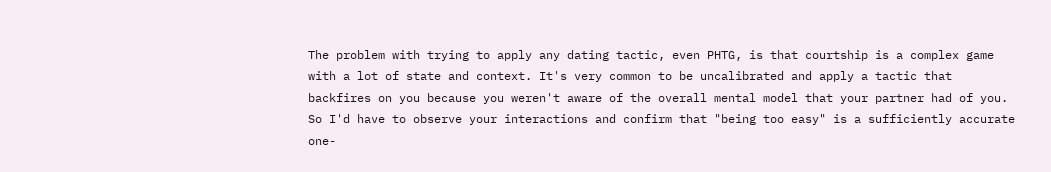The problem with trying to apply any dating tactic, even PHTG, is that courtship is a complex game with a lot of state and context. It's very common to be uncalibrated and apply a tactic that backfires on you because you weren't aware of the overall mental model that your partner had of you. So I'd have to observe your interactions and confirm that "being too easy" is a sufficiently accurate one-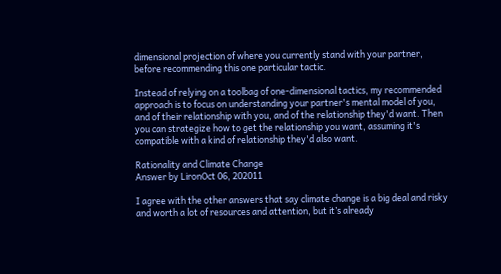dimensional projection of where you currently stand with your partner, before recommending this one particular tactic.

Instead of relying on a toolbag of one-dimensional tactics, my recommended approach is to focus on understanding your partner's mental model of you, and of their relationship with you, and of the relationship they'd want. Then you can strategize how to get the relationship you want, assuming it's compatible with a kind of relationship they'd also want.

Rationality and Climate Change
Answer by LironOct 06, 202011

I agree with the other answers that say climate change is a big deal and risky and worth a lot of resources and attention, but it’s already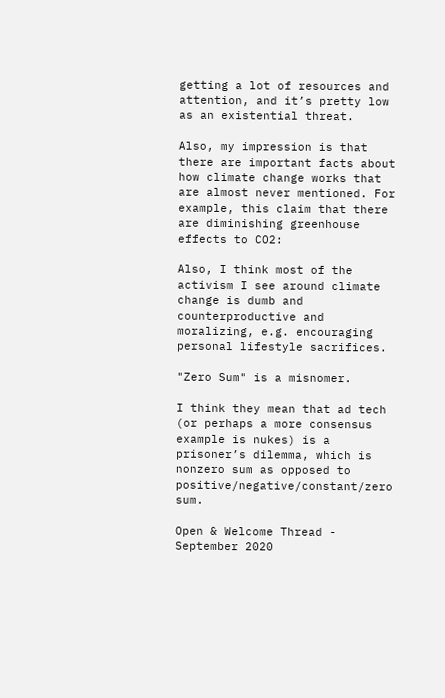getting a lot of resources and attention, and it’s pretty low as an existential threat.

Also, my impression is that there are important facts about how climate change works that are almost never mentioned. For example, this claim that there are diminishing greenhouse effects to CO2:

Also, I think most of the activism I see around climate change is dumb and counterproductive and moralizing, e.g. encouraging personal lifestyle sacrifices.

"Zero Sum" is a misnomer.

I think they mean that ad tech (or perhaps a more consensus example is nukes) is a prisoner’s dilemma, which is nonzero sum as opposed to positive/negative/constant/zero sum.

Open & Welcome Thread - September 2020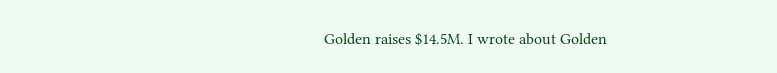Golden raises $14.5M. I wrote about Golden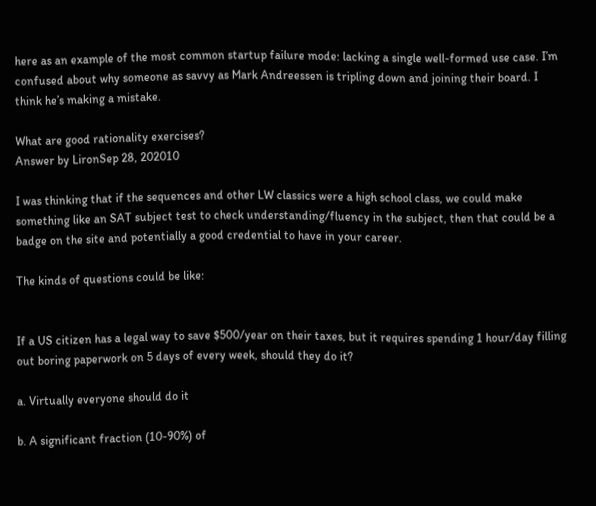here as an example of the most common startup failure mode: lacking a single well-formed use case. I’m confused about why someone as savvy as Mark Andreessen is tripling down and joining their board. I think he’s making a mistake.

What are good rationality exercises?
Answer by LironSep 28, 202010

I was thinking that if the sequences and other LW classics were a high school class, we could make something like an SAT subject test to check understanding/fluency in the subject, then that could be a badge on the site and potentially a good credential to have in your career.

The kinds of questions could be like:


If a US citizen has a legal way to save $500/year on their taxes, but it requires spending 1 hour/day filling out boring paperwork on 5 days of every week, should they do it?

a. Virtually everyone should do it

b. A significant fraction (10-90%) of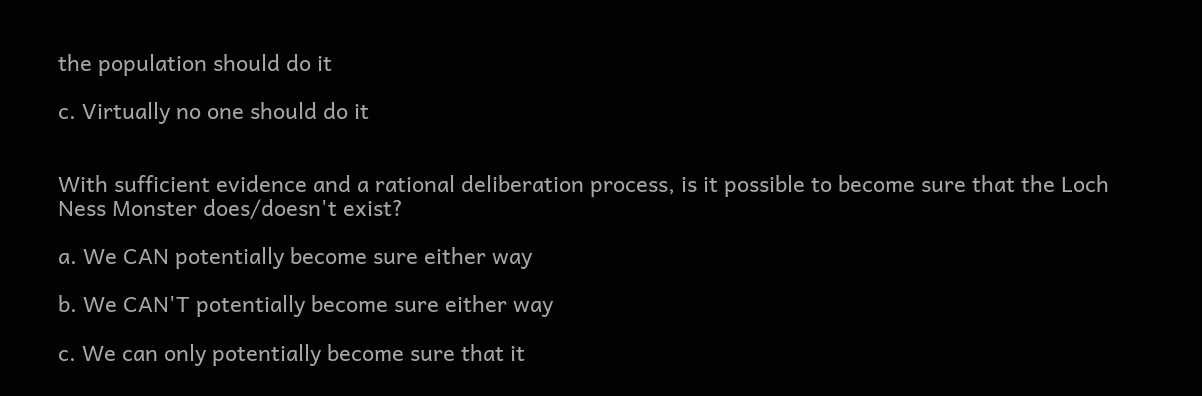the population should do it

c. Virtually no one should do it


With sufficient evidence and a rational deliberation process, is it possible to become sure that the Loch Ness Monster does/doesn't exist?

a. We CAN potentially become sure either way

b. We CAN'T potentially become sure either way

c. We can only potentially become sure that it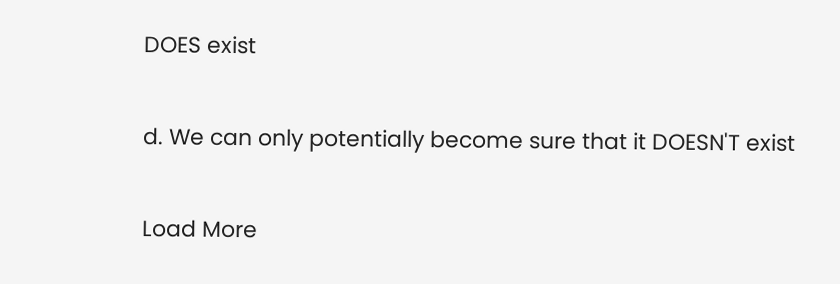DOES exist

d. We can only potentially become sure that it DOESN'T exist

Load More